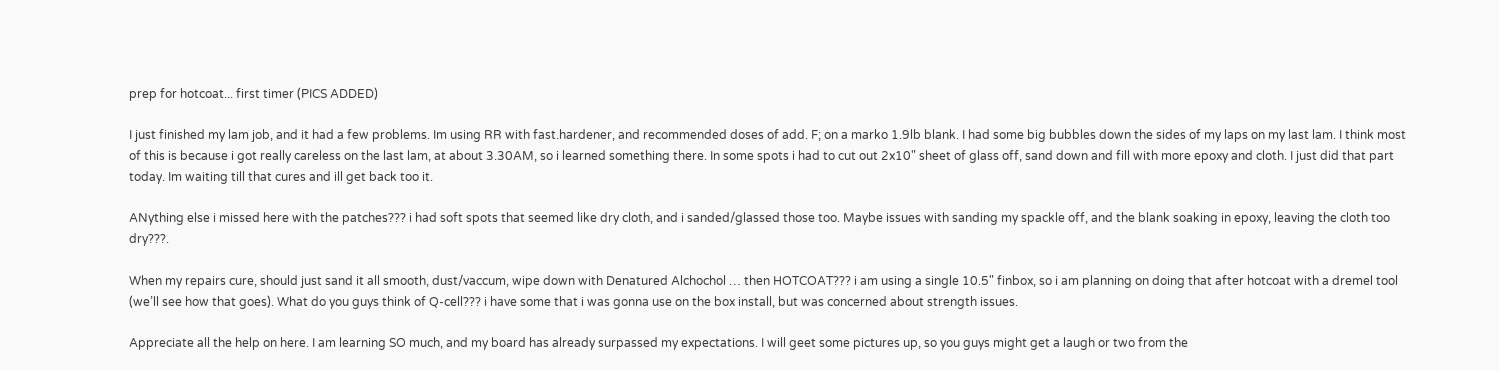prep for hotcoat... first timer (PICS ADDED)

I just finished my lam job, and it had a few problems. Im using RR with fast.hardener, and recommended doses of add. F; on a marko 1.9lb blank. I had some big bubbles down the sides of my laps on my last lam. I think most of this is because i got really careless on the last lam, at about 3.30AM, so i learned something there. In some spots i had to cut out 2x10" sheet of glass off, sand down and fill with more epoxy and cloth. I just did that part today. Im waiting till that cures and ill get back too it.

ANything else i missed here with the patches??? i had soft spots that seemed like dry cloth, and i sanded/glassed those too. Maybe issues with sanding my spackle off, and the blank soaking in epoxy, leaving the cloth too dry???.

When my repairs cure, should just sand it all smooth, dust/vaccum, wipe down with Denatured Alchochol … then HOTCOAT??? i am using a single 10.5" finbox, so i am planning on doing that after hotcoat with a dremel tool (we’ll see how that goes). What do you guys think of Q-cell??? i have some that i was gonna use on the box install, but was concerned about strength issues.

Appreciate all the help on here. I am learning SO much, and my board has already surpassed my expectations. I will geet some pictures up, so you guys might get a laugh or two from the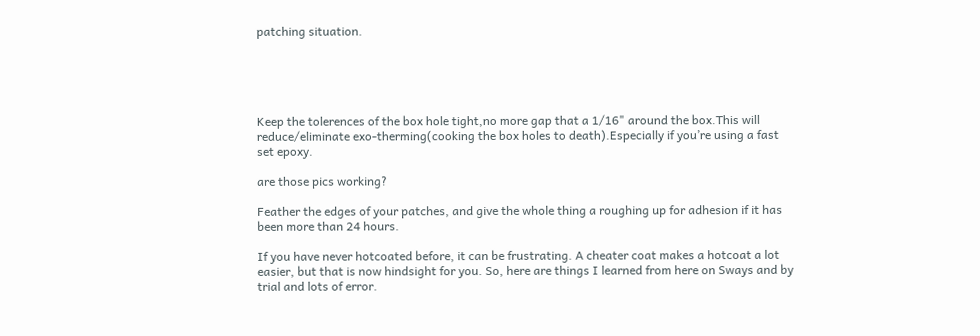patching situation.





Keep the tolerences of the box hole tight,no more gap that a 1/16" around the box.This will reduce/eliminate exo-therming(cooking the box holes to death).Especially if you’re using a fast set epoxy.

are those pics working?

Feather the edges of your patches, and give the whole thing a roughing up for adhesion if it has been more than 24 hours.

If you have never hotcoated before, it can be frustrating. A cheater coat makes a hotcoat a lot easier, but that is now hindsight for you. So, here are things I learned from here on Sways and by trial and lots of error.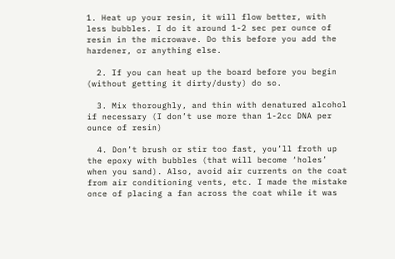1. Heat up your resin, it will flow better, with less bubbles. I do it around 1-2 sec per ounce of resin in the microwave. Do this before you add the hardener, or anything else.

  2. If you can heat up the board before you begin (without getting it dirty/dusty) do so.

  3. Mix thoroughly, and thin with denatured alcohol if necessary (I don’t use more than 1-2cc DNA per ounce of resin)

  4. Don’t brush or stir too fast, you’ll froth up the epoxy with bubbles (that will become ‘holes’ when you sand). Also, avoid air currents on the coat from air conditioning vents, etc. I made the mistake once of placing a fan across the coat while it was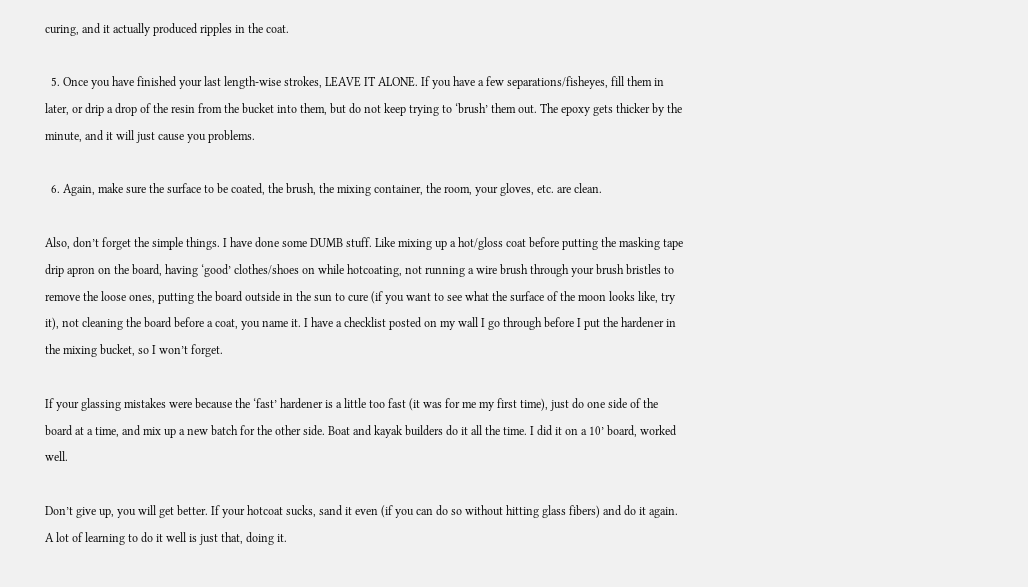curing, and it actually produced ripples in the coat.

  5. Once you have finished your last length-wise strokes, LEAVE IT ALONE. If you have a few separations/fisheyes, fill them in later, or drip a drop of the resin from the bucket into them, but do not keep trying to ‘brush’ them out. The epoxy gets thicker by the minute, and it will just cause you problems.

  6. Again, make sure the surface to be coated, the brush, the mixing container, the room, your gloves, etc. are clean.

Also, don’t forget the simple things. I have done some DUMB stuff. Like mixing up a hot/gloss coat before putting the masking tape drip apron on the board, having ‘good’ clothes/shoes on while hotcoating, not running a wire brush through your brush bristles to remove the loose ones, putting the board outside in the sun to cure (if you want to see what the surface of the moon looks like, try it), not cleaning the board before a coat, you name it. I have a checklist posted on my wall I go through before I put the hardener in the mixing bucket, so I won’t forget.

If your glassing mistakes were because the ‘fast’ hardener is a little too fast (it was for me my first time), just do one side of the board at a time, and mix up a new batch for the other side. Boat and kayak builders do it all the time. I did it on a 10’ board, worked well.

Don’t give up, you will get better. If your hotcoat sucks, sand it even (if you can do so without hitting glass fibers) and do it again. A lot of learning to do it well is just that, doing it.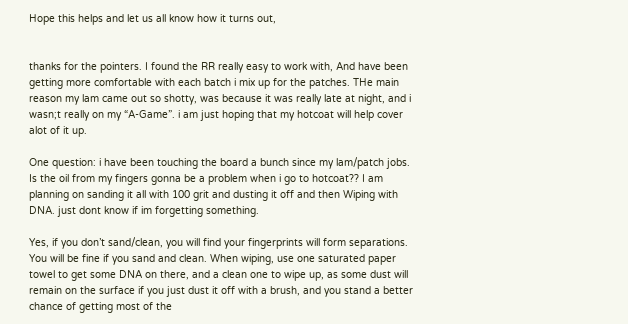Hope this helps and let us all know how it turns out,


thanks for the pointers. I found the RR really easy to work with, And have been getting more comfortable with each batch i mix up for the patches. THe main reason my lam came out so shotty, was because it was really late at night, and i wasn;t really on my “A-Game”. i am just hoping that my hotcoat will help cover alot of it up.

One question: i have been touching the board a bunch since my lam/patch jobs. Is the oil from my fingers gonna be a problem when i go to hotcoat?? I am planning on sanding it all with 100 grit and dusting it off and then Wiping with DNA. just dont know if im forgetting something.

Yes, if you don’t sand/clean, you will find your fingerprints will form separations. You will be fine if you sand and clean. When wiping, use one saturated paper towel to get some DNA on there, and a clean one to wipe up, as some dust will remain on the surface if you just dust it off with a brush, and you stand a better chance of getting most of the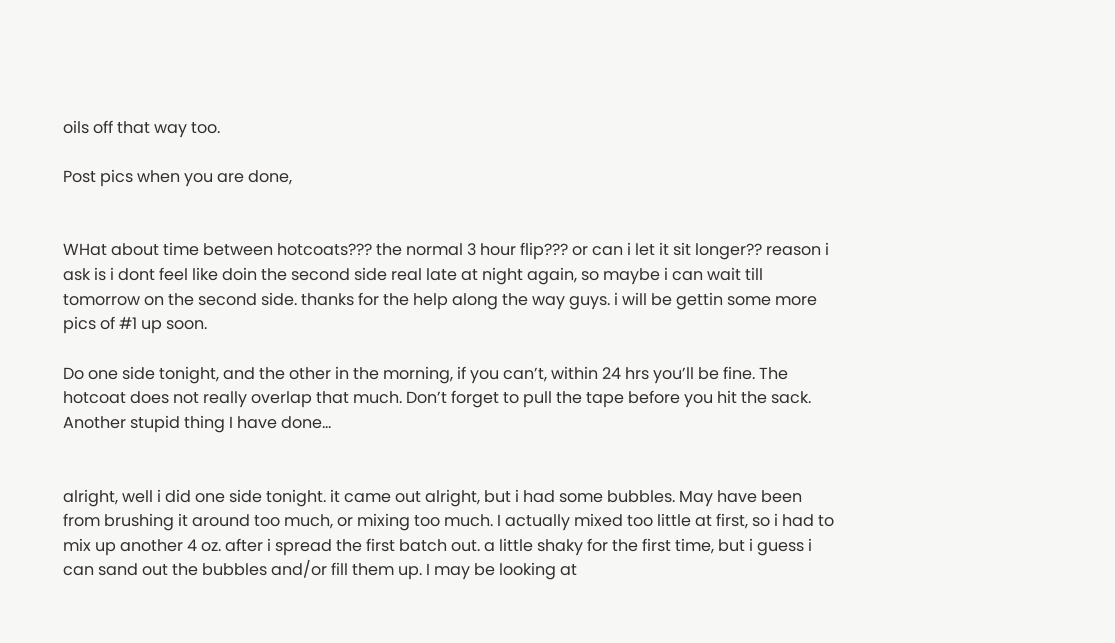oils off that way too.

Post pics when you are done,


WHat about time between hotcoats??? the normal 3 hour flip??? or can i let it sit longer?? reason i ask is i dont feel like doin the second side real late at night again, so maybe i can wait till tomorrow on the second side. thanks for the help along the way guys. i will be gettin some more pics of #1 up soon.

Do one side tonight, and the other in the morning, if you can’t, within 24 hrs you’ll be fine. The hotcoat does not really overlap that much. Don’t forget to pull the tape before you hit the sack. Another stupid thing I have done…


alright, well i did one side tonight. it came out alright, but i had some bubbles. May have been from brushing it around too much, or mixing too much. I actually mixed too little at first, so i had to mix up another 4 oz. after i spread the first batch out. a little shaky for the first time, but i guess i can sand out the bubbles and/or fill them up. I may be looking at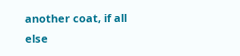another coat, if all else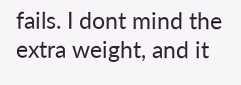fails. I dont mind the extra weight, and it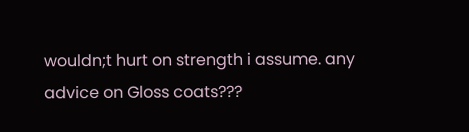wouldn;t hurt on strength i assume. any advice on Gloss coats???